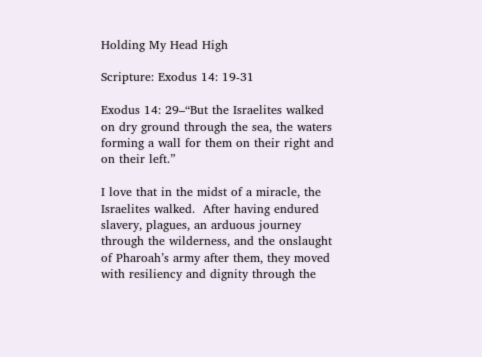Holding My Head High

Scripture: Exodus 14: 19-31

Exodus 14: 29–“But the Israelites walked on dry ground through the sea, the waters forming a wall for them on their right and on their left.”

I love that in the midst of a miracle, the Israelites walked.  After having endured slavery, plagues, an arduous journey through the wilderness, and the onslaught of Pharoah’s army after them, they moved with resiliency and dignity through the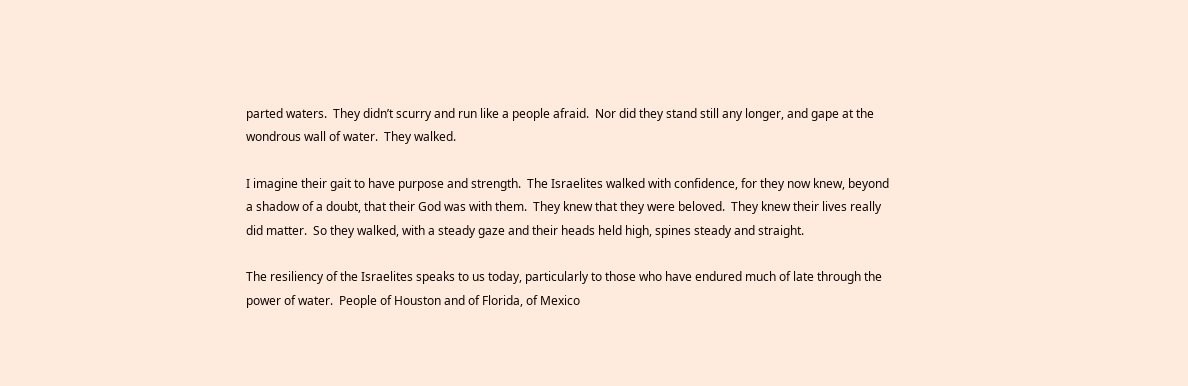parted waters.  They didn’t scurry and run like a people afraid.  Nor did they stand still any longer, and gape at the wondrous wall of water.  They walked.

I imagine their gait to have purpose and strength.  The Israelites walked with confidence, for they now knew, beyond a shadow of a doubt, that their God was with them.  They knew that they were beloved.  They knew their lives really did matter.  So they walked, with a steady gaze and their heads held high, spines steady and straight.

The resiliency of the Israelites speaks to us today, particularly to those who have endured much of late through the power of water.  People of Houston and of Florida, of Mexico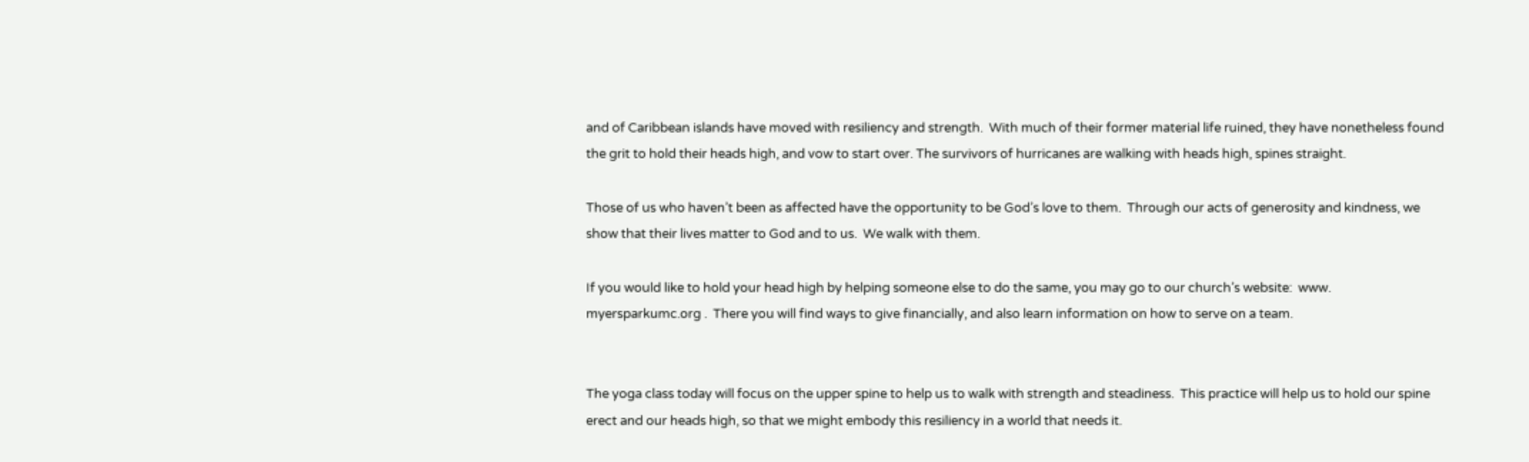and of Caribbean islands have moved with resiliency and strength.  With much of their former material life ruined, they have nonetheless found the grit to hold their heads high, and vow to start over. The survivors of hurricanes are walking with heads high, spines straight.

Those of us who haven’t been as affected have the opportunity to be God’s love to them.  Through our acts of generosity and kindness, we show that their lives matter to God and to us.  We walk with them.

If you would like to hold your head high by helping someone else to do the same, you may go to our church’s website:  www. myersparkumc.org .  There you will find ways to give financially, and also learn information on how to serve on a team.


The yoga class today will focus on the upper spine to help us to walk with strength and steadiness.  This practice will help us to hold our spine erect and our heads high, so that we might embody this resiliency in a world that needs it.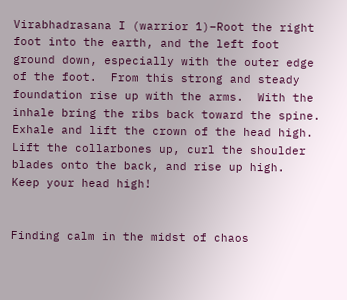Virabhadrasana I (warrior 1)–Root the right foot into the earth, and the left foot ground down, especially with the outer edge of the foot.  From this strong and steady foundation rise up with the arms.  With the inhale bring the ribs back toward the spine.  Exhale and lift the crown of the head high. Lift the collarbones up, curl the shoulder blades onto the back, and rise up high.  Keep your head high!


Finding calm in the midst of chaos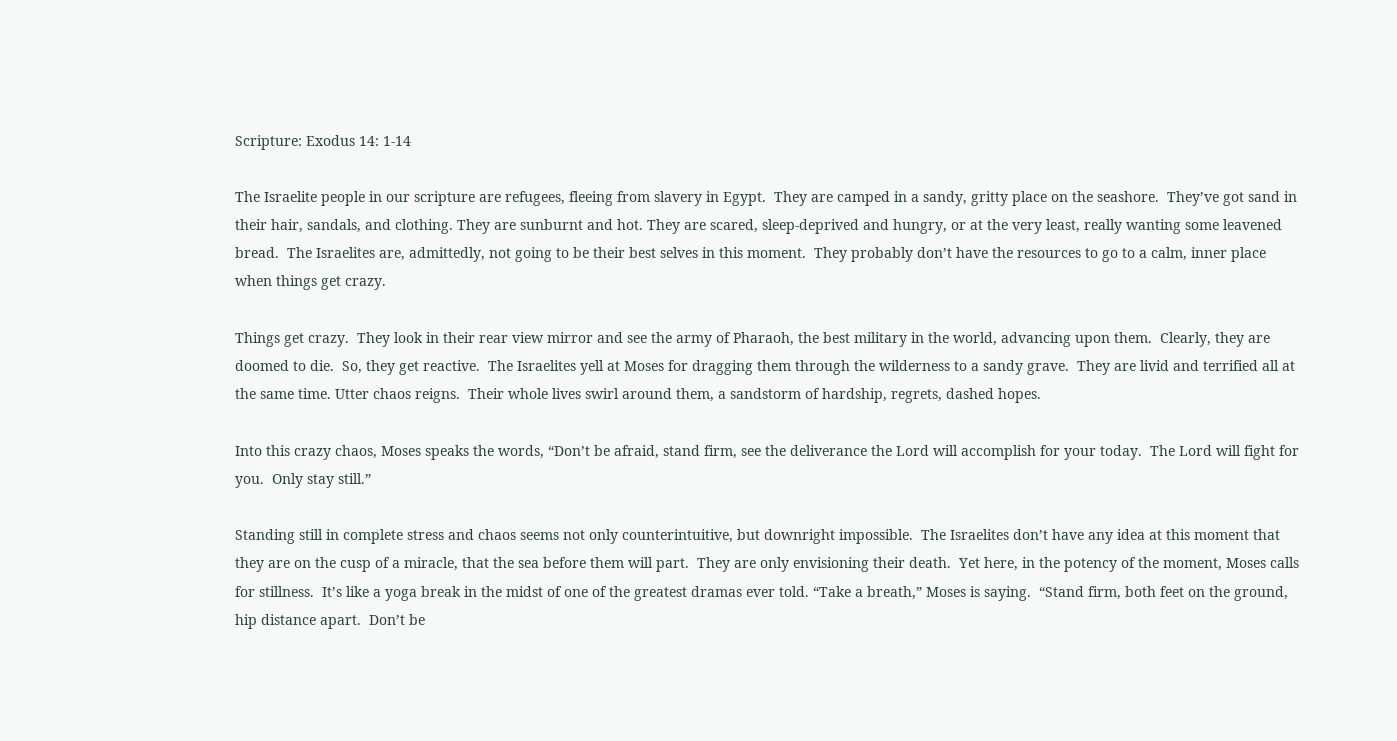Scripture: Exodus 14: 1-14

The Israelite people in our scripture are refugees, fleeing from slavery in Egypt.  They are camped in a sandy, gritty place on the seashore.  They’ve got sand in their hair, sandals, and clothing. They are sunburnt and hot. They are scared, sleep-deprived and hungry, or at the very least, really wanting some leavened bread.  The Israelites are, admittedly, not going to be their best selves in this moment.  They probably don’t have the resources to go to a calm, inner place when things get crazy.

Things get crazy.  They look in their rear view mirror and see the army of Pharaoh, the best military in the world, advancing upon them.  Clearly, they are doomed to die.  So, they get reactive.  The Israelites yell at Moses for dragging them through the wilderness to a sandy grave.  They are livid and terrified all at the same time. Utter chaos reigns.  Their whole lives swirl around them, a sandstorm of hardship, regrets, dashed hopes.

Into this crazy chaos, Moses speaks the words, “Don’t be afraid, stand firm, see the deliverance the Lord will accomplish for your today.  The Lord will fight for you.  Only stay still.”

Standing still in complete stress and chaos seems not only counterintuitive, but downright impossible.  The Israelites don’t have any idea at this moment that they are on the cusp of a miracle, that the sea before them will part.  They are only envisioning their death.  Yet here, in the potency of the moment, Moses calls for stillness.  It’s like a yoga break in the midst of one of the greatest dramas ever told. “Take a breath,” Moses is saying.  “Stand firm, both feet on the ground, hip distance apart.  Don’t be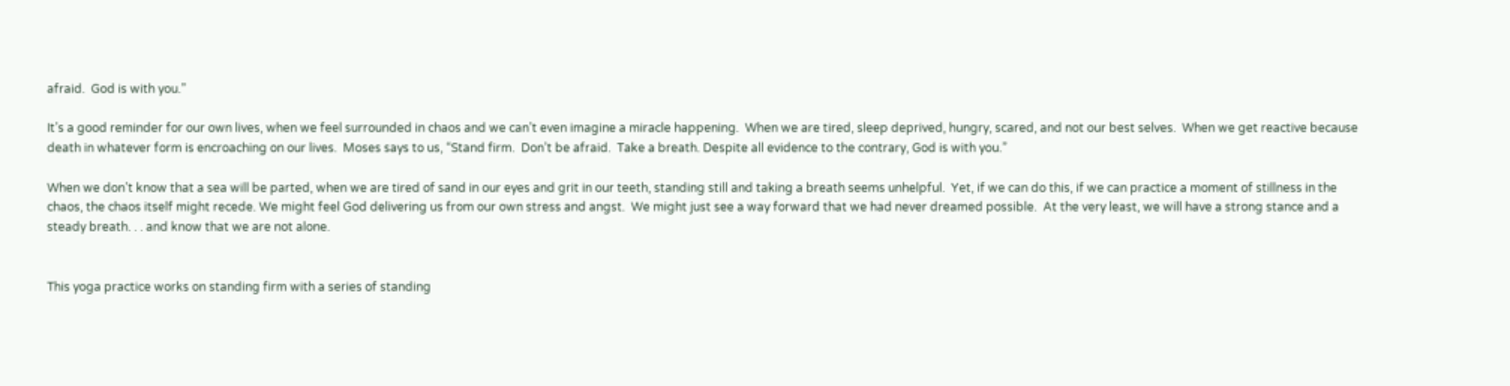afraid.  God is with you.”

It’s a good reminder for our own lives, when we feel surrounded in chaos and we can’t even imagine a miracle happening.  When we are tired, sleep deprived, hungry, scared, and not our best selves.  When we get reactive because death in whatever form is encroaching on our lives.  Moses says to us, “Stand firm.  Don’t be afraid.  Take a breath. Despite all evidence to the contrary, God is with you.”

When we don’t know that a sea will be parted, when we are tired of sand in our eyes and grit in our teeth, standing still and taking a breath seems unhelpful.  Yet, if we can do this, if we can practice a moment of stillness in the chaos, the chaos itself might recede. We might feel God delivering us from our own stress and angst.  We might just see a way forward that we had never dreamed possible.  At the very least, we will have a strong stance and a steady breath. . . and know that we are not alone.


This yoga practice works on standing firm with a series of standing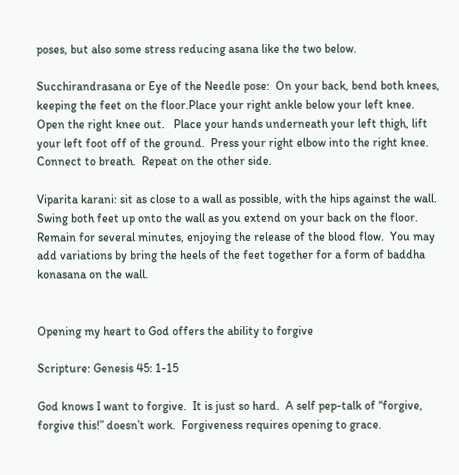poses, but also some stress reducing asana like the two below.

Succhirandrasana or Eye of the Needle pose:  On your back, bend both knees, keeping the feet on the floor.Place your right ankle below your left knee.  Open the right knee out.   Place your hands underneath your left thigh, lift your left foot off of the ground.  Press your right elbow into the right knee.  Connect to breath.  Repeat on the other side.

Viparita karani: sit as close to a wall as possible, with the hips against the wall.  Swing both feet up onto the wall as you extend on your back on the floor.  Remain for several minutes, enjoying the release of the blood flow.  You may add variations by bring the heels of the feet together for a form of baddha konasana on the wall.


Opening my heart to God offers the ability to forgive

Scripture: Genesis 45: 1-15

God knows I want to forgive.  It is just so hard.  A self pep-talk of “forgive, forgive this!” doesn’t work.  Forgiveness requires opening to grace.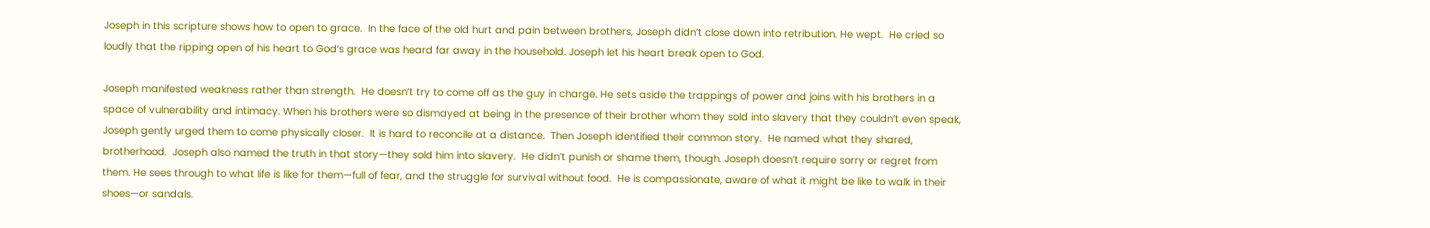Joseph in this scripture shows how to open to grace.  In the face of the old hurt and pain between brothers, Joseph didn’t close down into retribution. He wept.  He cried so loudly that the ripping open of his heart to God’s grace was heard far away in the household. Joseph let his heart break open to God.

Joseph manifested weakness rather than strength.  He doesn’t try to come off as the guy in charge. He sets aside the trappings of power and joins with his brothers in a space of vulnerability and intimacy. When his brothers were so dismayed at being in the presence of their brother whom they sold into slavery that they couldn’t even speak, Joseph gently urged them to come physically closer.  It is hard to reconcile at a distance.  Then Joseph identified their common story.  He named what they shared, brotherhood.  Joseph also named the truth in that story—they sold him into slavery.  He didn’t punish or shame them, though. Joseph doesn’t require sorry or regret from them. He sees through to what life is like for them—full of fear, and the struggle for survival without food.  He is compassionate, aware of what it might be like to walk in their shoes—or sandals.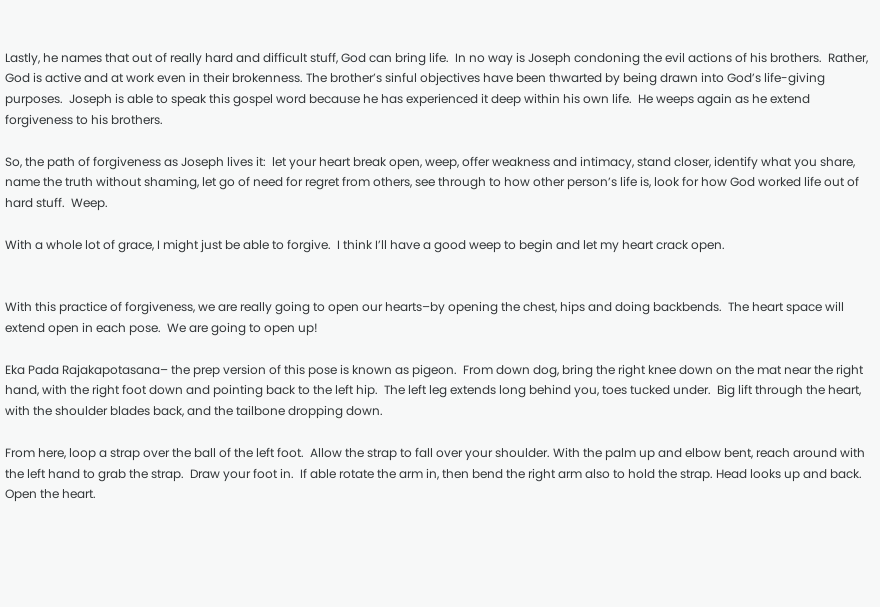Lastly, he names that out of really hard and difficult stuff, God can bring life.  In no way is Joseph condoning the evil actions of his brothers.  Rather, God is active and at work even in their brokenness. The brother’s sinful objectives have been thwarted by being drawn into God’s life-giving purposes.  Joseph is able to speak this gospel word because he has experienced it deep within his own life.  He weeps again as he extend forgiveness to his brothers.

So, the path of forgiveness as Joseph lives it:  let your heart break open, weep, offer weakness and intimacy, stand closer, identify what you share, name the truth without shaming, let go of need for regret from others, see through to how other person’s life is, look for how God worked life out of hard stuff.  Weep.

With a whole lot of grace, I might just be able to forgive.  I think I’ll have a good weep to begin and let my heart crack open.


With this practice of forgiveness, we are really going to open our hearts–by opening the chest, hips and doing backbends.  The heart space will extend open in each pose.  We are going to open up!

Eka Pada Rajakapotasana– the prep version of this pose is known as pigeon.  From down dog, bring the right knee down on the mat near the right hand, with the right foot down and pointing back to the left hip.  The left leg extends long behind you, toes tucked under.  Big lift through the heart, with the shoulder blades back, and the tailbone dropping down.

From here, loop a strap over the ball of the left foot.  Allow the strap to fall over your shoulder. With the palm up and elbow bent, reach around with the left hand to grab the strap.  Draw your foot in.  If able rotate the arm in, then bend the right arm also to hold the strap. Head looks up and back.  Open the heart.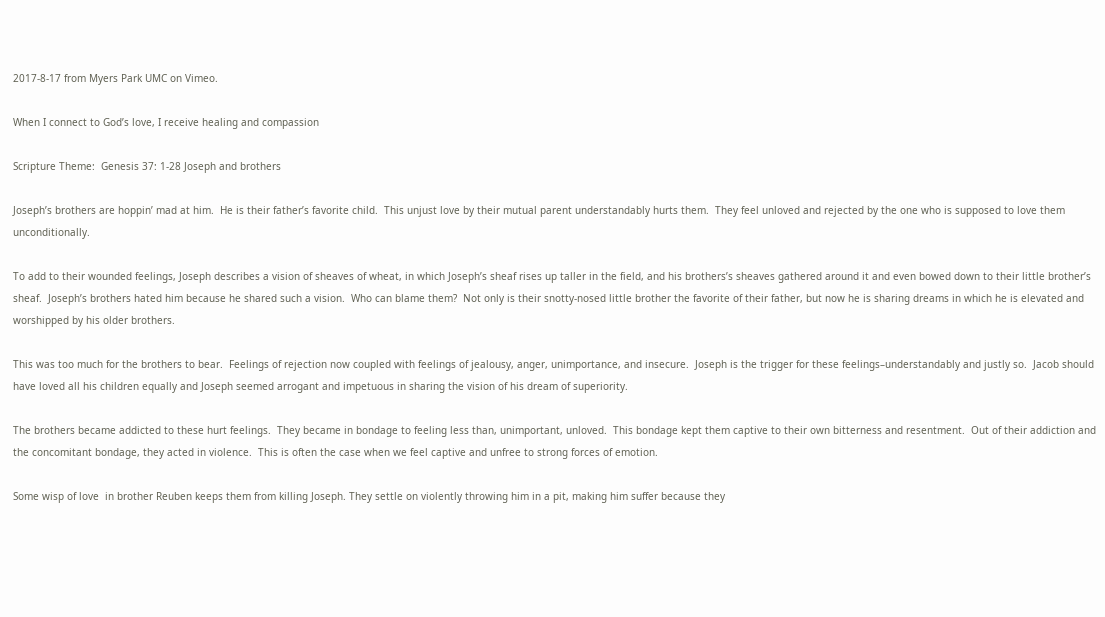2017-8-17 from Myers Park UMC on Vimeo.

When I connect to God’s love, I receive healing and compassion

Scripture Theme:  Genesis 37: 1-28 Joseph and brothers

Joseph’s brothers are hoppin’ mad at him.  He is their father’s favorite child.  This unjust love by their mutual parent understandably hurts them.  They feel unloved and rejected by the one who is supposed to love them unconditionally.

To add to their wounded feelings, Joseph describes a vision of sheaves of wheat, in which Joseph’s sheaf rises up taller in the field, and his brothers’s sheaves gathered around it and even bowed down to their little brother’s sheaf.  Joseph’s brothers hated him because he shared such a vision.  Who can blame them?  Not only is their snotty-nosed little brother the favorite of their father, but now he is sharing dreams in which he is elevated and worshipped by his older brothers.

This was too much for the brothers to bear.  Feelings of rejection now coupled with feelings of jealousy, anger, unimportance, and insecure.  Joseph is the trigger for these feelings–understandably and justly so.  Jacob should have loved all his children equally and Joseph seemed arrogant and impetuous in sharing the vision of his dream of superiority.

The brothers became addicted to these hurt feelings.  They became in bondage to feeling less than, unimportant, unloved.  This bondage kept them captive to their own bitterness and resentment.  Out of their addiction and the concomitant bondage, they acted in violence.  This is often the case when we feel captive and unfree to strong forces of emotion.

Some wisp of love  in brother Reuben keeps them from killing Joseph. They settle on violently throwing him in a pit, making him suffer because they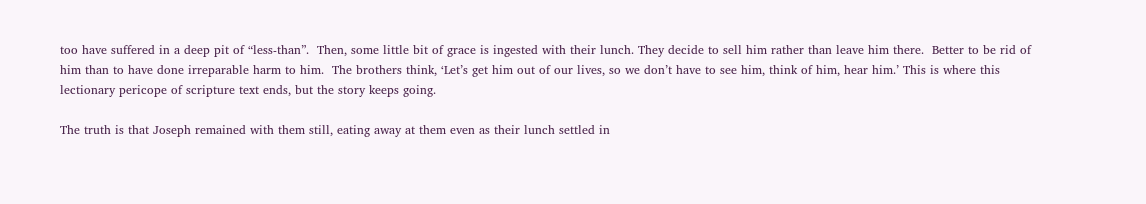too have suffered in a deep pit of “less-than”.  Then, some little bit of grace is ingested with their lunch. They decide to sell him rather than leave him there.  Better to be rid of him than to have done irreparable harm to him.  The brothers think, ‘Let’s get him out of our lives, so we don’t have to see him, think of him, hear him.’ This is where this lectionary pericope of scripture text ends, but the story keeps going.

The truth is that Joseph remained with them still, eating away at them even as their lunch settled in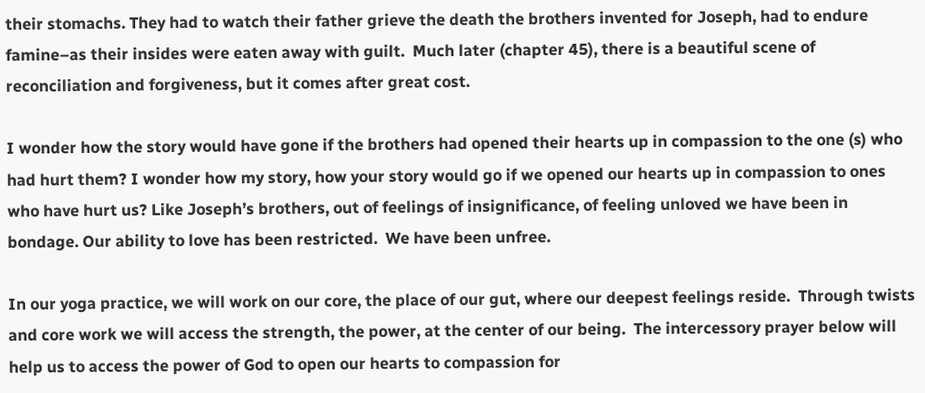their stomachs. They had to watch their father grieve the death the brothers invented for Joseph, had to endure famine–as their insides were eaten away with guilt.  Much later (chapter 45), there is a beautiful scene of reconciliation and forgiveness, but it comes after great cost.

I wonder how the story would have gone if the brothers had opened their hearts up in compassion to the one (s) who had hurt them? I wonder how my story, how your story would go if we opened our hearts up in compassion to ones who have hurt us? Like Joseph’s brothers, out of feelings of insignificance, of feeling unloved we have been in bondage. Our ability to love has been restricted.  We have been unfree.

In our yoga practice, we will work on our core, the place of our gut, where our deepest feelings reside.  Through twists and core work we will access the strength, the power, at the center of our being.  The intercessory prayer below will help us to access the power of God to open our hearts to compassion for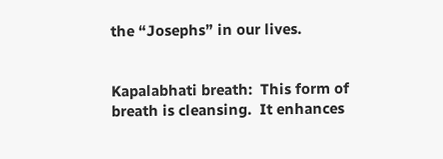the “Josephs” in our lives.


Kapalabhati breath:  This form of breath is cleansing.  It enhances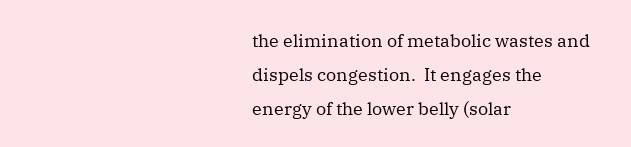the elimination of metabolic wastes and dispels congestion.  It engages the energy of the lower belly (solar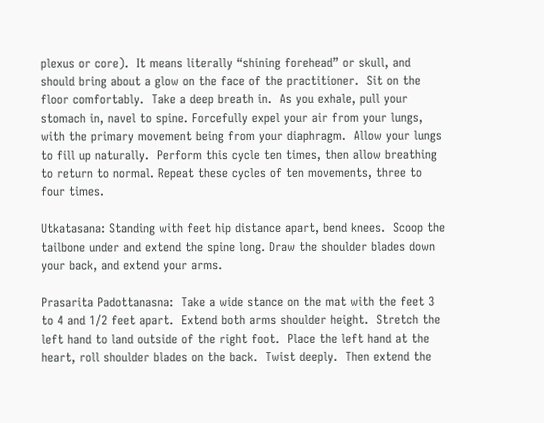plexus or core).  It means literally “shining forehead” or skull, and should bring about a glow on the face of the practitioner.  Sit on the floor comfortably.  Take a deep breath in.  As you exhale, pull your stomach in, navel to spine. Forcefully expel your air from your lungs, with the primary movement being from your diaphragm.  Allow your lungs to fill up naturally.  Perform this cycle ten times, then allow breathing to return to normal. Repeat these cycles of ten movements, three to four times.

Utkatasana: Standing with feet hip distance apart, bend knees.  Scoop the tailbone under and extend the spine long. Draw the shoulder blades down your back, and extend your arms.

Prasarita Padottanasna:  Take a wide stance on the mat with the feet 3 to 4 and 1/2 feet apart.  Extend both arms shoulder height.  Stretch the left hand to land outside of the right foot.  Place the left hand at the heart, roll shoulder blades on the back.  Twist deeply.  Then extend the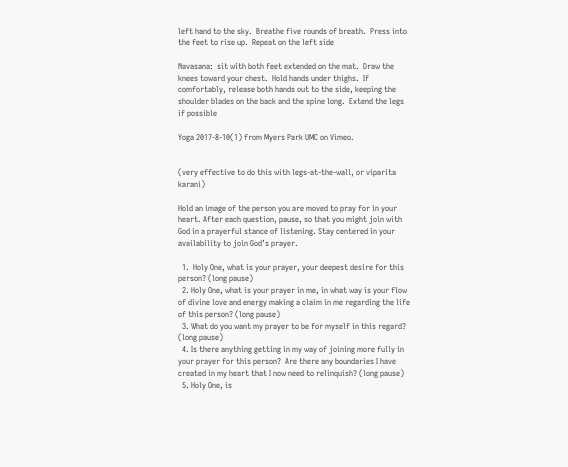left hand to the sky.  Breathe five rounds of breath.  Press into the feet to rise up.  Repeat on the left side

Navasana:  sit with both feet extended on the mat.  Draw the knees toward your chest.  Hold hands under thighs.  If comfortably, release both hands out to the side, keeping the shoulder blades on the back and the spine long.  Extend the legs if possible

Yoga 2017-8-10(1) from Myers Park UMC on Vimeo.


(very effective to do this with legs-at-the-wall, or viparita karani)

Hold an image of the person you are moved to pray for in your heart. After each question, pause, so that you might join with God in a prayerful stance of listening. Stay centered in your availability to join God’s prayer.

  1.  Holy One, what is your prayer, your deepest desire for this person? (long pause)
  2. Holy One, what is your prayer in me, in what way is your flow of divine love and energy making a claim in me regarding the life of this person? (long pause)
  3. What do you want my prayer to be for myself in this regard? (long pause)
  4. Is there anything getting in my way of joining more fully in your prayer for this person?  Are there any boundaries I have created in my heart that I now need to relinquish? (long pause)
  5. Holy One, is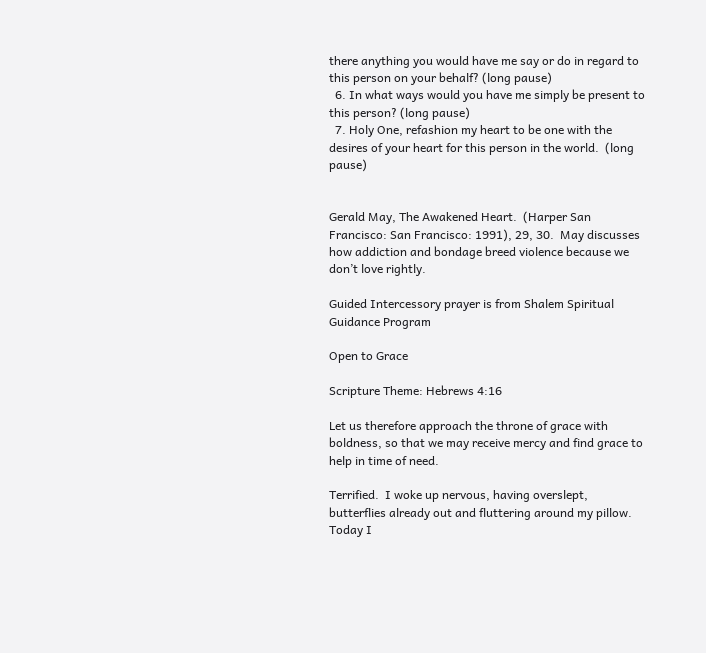there anything you would have me say or do in regard to this person on your behalf? (long pause)
  6. In what ways would you have me simply be present to this person? (long pause)
  7. Holy One, refashion my heart to be one with the desires of your heart for this person in the world.  (long pause)


Gerald May, The Awakened Heart.  (Harper San Francisco: San Francisco: 1991), 29, 30.  May discusses how addiction and bondage breed violence because we don’t love rightly.

Guided Intercessory prayer is from Shalem Spiritual Guidance Program

Open to Grace

Scripture Theme: Hebrews 4:16

Let us therefore approach the throne of grace with boldness, so that we may receive mercy and find grace to help in time of need.

Terrified.  I woke up nervous, having overslept, butterflies already out and fluttering around my pillow. Today I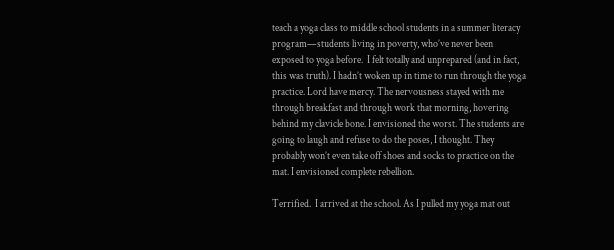teach a yoga class to middle school students in a summer literacy program—students living in poverty, who’ve never been exposed to yoga before.  I felt totally and unprepared (and in fact, this was truth). I hadn’t woken up in time to run through the yoga practice. Lord have mercy. The nervousness stayed with me through breakfast and through work that morning, hovering behind my clavicle bone. I envisioned the worst. The students are going to laugh and refuse to do the poses, I thought. They probably won’t even take off shoes and socks to practice on the mat. I envisioned complete rebellion.

Terrified.  I arrived at the school. As I pulled my yoga mat out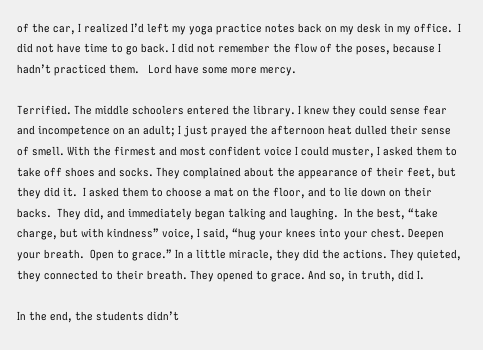of the car, I realized I’d left my yoga practice notes back on my desk in my office.  I did not have time to go back. I did not remember the flow of the poses, because I hadn’t practiced them.   Lord have some more mercy.

Terrified. The middle schoolers entered the library. I knew they could sense fear and incompetence on an adult; I just prayed the afternoon heat dulled their sense of smell. With the firmest and most confident voice I could muster, I asked them to take off shoes and socks. They complained about the appearance of their feet, but they did it.  I asked them to choose a mat on the floor, and to lie down on their backs.  They did, and immediately began talking and laughing.  In the best, “take charge, but with kindness” voice, I said, “hug your knees into your chest. Deepen your breath.  Open to grace.” In a little miracle, they did the actions. They quieted, they connected to their breath. They opened to grace. And so, in truth, did I.

In the end, the students didn’t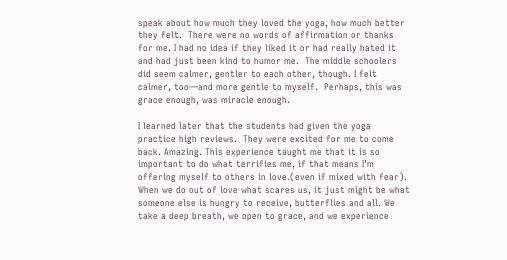speak about how much they loved the yoga, how much better they felt.  There were no words of affirmation or thanks for me. I had no idea if they liked it or had really hated it and had just been kind to humor me.  The middle schoolers did seem calmer, gentler to each other, though. I felt calmer, too—and more gentle to myself.  Perhaps, this was grace enough, was miracle enough.

I learned later that the students had given the yoga practice high reviews.  They were excited for me to come back. Amazing. This experience taught me that it is so important to do what terrifies me, if that means I’m offering myself to others in love.(even if mixed with fear).  When we do out of love what scares us, it just might be what someone else is hungry to receive, butterflies and all. We take a deep breath, we open to grace, and we experience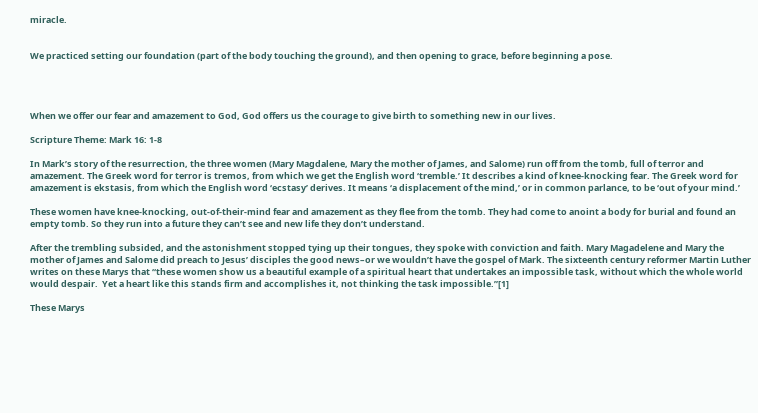miracle.


We practiced setting our foundation (part of the body touching the ground), and then opening to grace, before beginning a pose.




When we offer our fear and amazement to God, God offers us the courage to give birth to something new in our lives.

Scripture Theme: Mark 16: 1-8

In Mark’s story of the resurrection, the three women (Mary Magdalene, Mary the mother of James, and Salome) run off from the tomb, full of terror and amazement. The Greek word for terror is tremos, from which we get the English word ‘tremble.’ It describes a kind of knee-knocking fear. The Greek word for amazement is ekstasis, from which the English word ‘ecstasy’ derives. It means ‘a displacement of the mind,’ or in common parlance, to be ‘out of your mind.’

These women have knee-knocking, out-of-their-mind fear and amazement as they flee from the tomb. They had come to anoint a body for burial and found an empty tomb. So they run into a future they can’t see and new life they don’t understand.

After the trembling subsided, and the astonishment stopped tying up their tongues, they spoke with conviction and faith. Mary Magadelene and Mary the mother of James and Salome did preach to Jesus’ disciples the good news–or we wouldn’t have the gospel of Mark. The sixteenth century reformer Martin Luther writes on these Marys that “these women show us a beautiful example of a spiritual heart that undertakes an impossible task, without which the whole world would despair.  Yet a heart like this stands firm and accomplishes it, not thinking the task impossible.”[1]

These Marys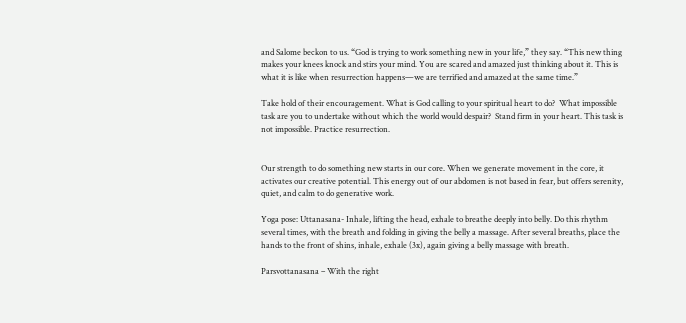and Salome beckon to us. “God is trying to work something new in your life,” they say. “This new thing makes your knees knock and stirs your mind. You are scared and amazed just thinking about it. This is what it is like when resurrection happens—we are terrified and amazed at the same time.”

Take hold of their encouragement. What is God calling to your spiritual heart to do?  What impossible task are you to undertake without which the world would despair?  Stand firm in your heart. This task is not impossible. Practice resurrection.


Our strength to do something new starts in our core. When we generate movement in the core, it activates our creative potential. This energy out of our abdomen is not based in fear, but offers serenity, quiet, and calm to do generative work.

Yoga pose: Uttanasana- Inhale, lifting the head, exhale to breathe deeply into belly. Do this rhythm several times, with the breath and folding in giving the belly a massage. After several breaths, place the hands to the front of shins, inhale, exhale (3x), again giving a belly massage with breath.

Parsvottanasana – With the right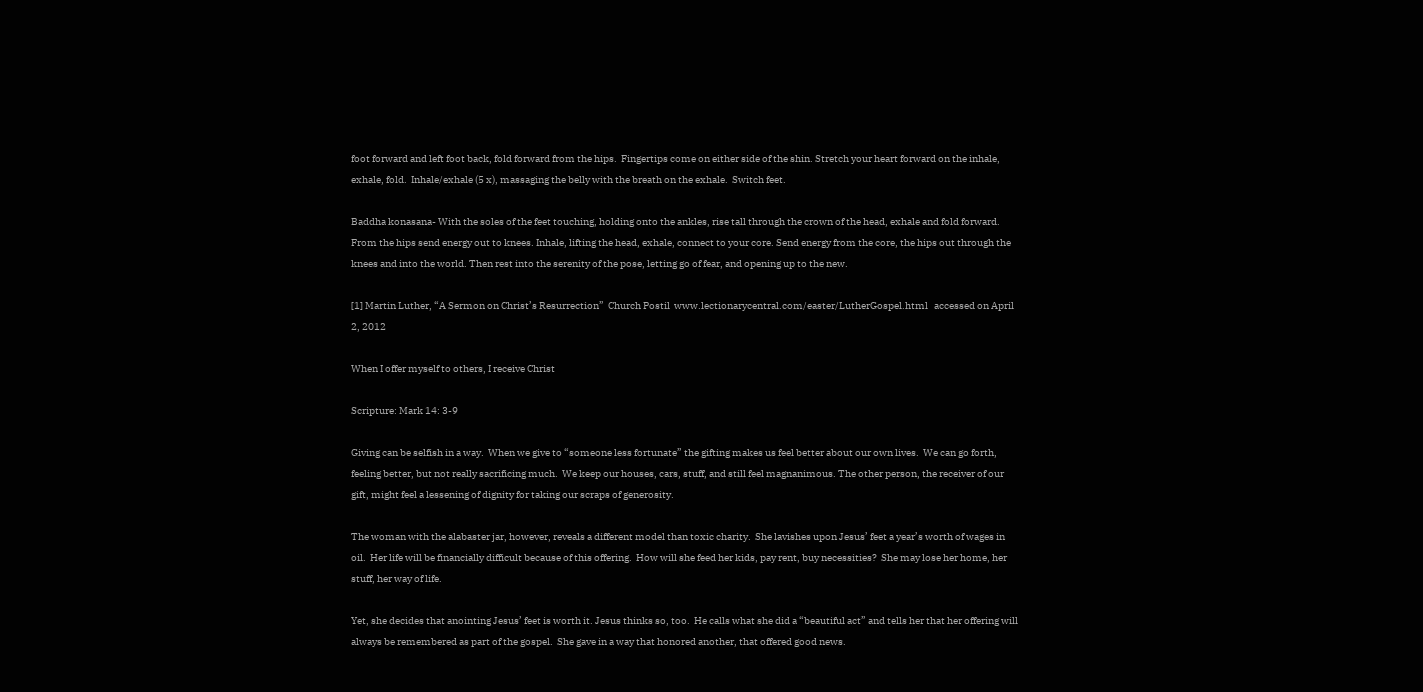foot forward and left foot back, fold forward from the hips.  Fingertips come on either side of the shin. Stretch your heart forward on the inhale, exhale, fold.  Inhale/exhale (5 x), massaging the belly with the breath on the exhale.  Switch feet.

Baddha konasana- With the soles of the feet touching, holding onto the ankles, rise tall through the crown of the head, exhale and fold forward.  From the hips send energy out to knees. Inhale, lifting the head, exhale, connect to your core. Send energy from the core, the hips out through the knees and into the world. Then rest into the serenity of the pose, letting go of fear, and opening up to the new.

[1] Martin Luther, “A Sermon on Christ’s Resurrection”  Church Postil  www.lectionarycentral.com/easter/LutherGospel.html   accessed on April 2, 2012

When I offer myself to others, I receive Christ

Scripture: Mark 14: 3-9

Giving can be selfish in a way.  When we give to “someone less fortunate” the gifting makes us feel better about our own lives.  We can go forth, feeling better, but not really sacrificing much.  We keep our houses, cars, stuff, and still feel magnanimous. The other person, the receiver of our gift, might feel a lessening of dignity for taking our scraps of generosity.

The woman with the alabaster jar, however, reveals a different model than toxic charity.  She lavishes upon Jesus’ feet a year’s worth of wages in oil.  Her life will be financially difficult because of this offering.  How will she feed her kids, pay rent, buy necessities?  She may lose her home, her stuff, her way of life.

Yet, she decides that anointing Jesus’ feet is worth it. Jesus thinks so, too.  He calls what she did a “beautiful act” and tells her that her offering will always be remembered as part of the gospel.  She gave in a way that honored another, that offered good news.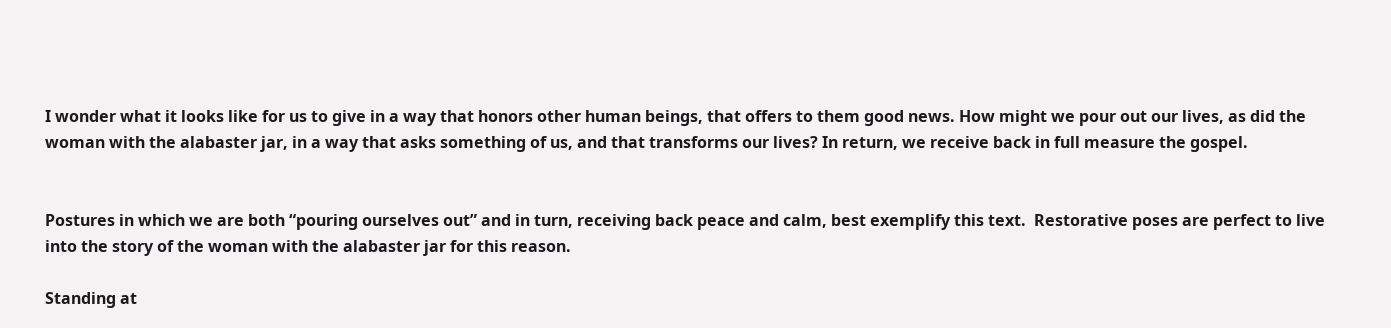I wonder what it looks like for us to give in a way that honors other human beings, that offers to them good news. How might we pour out our lives, as did the woman with the alabaster jar, in a way that asks something of us, and that transforms our lives? In return, we receive back in full measure the gospel.


Postures in which we are both “pouring ourselves out” and in turn, receiving back peace and calm, best exemplify this text.  Restorative poses are perfect to live into the story of the woman with the alabaster jar for this reason.

Standing at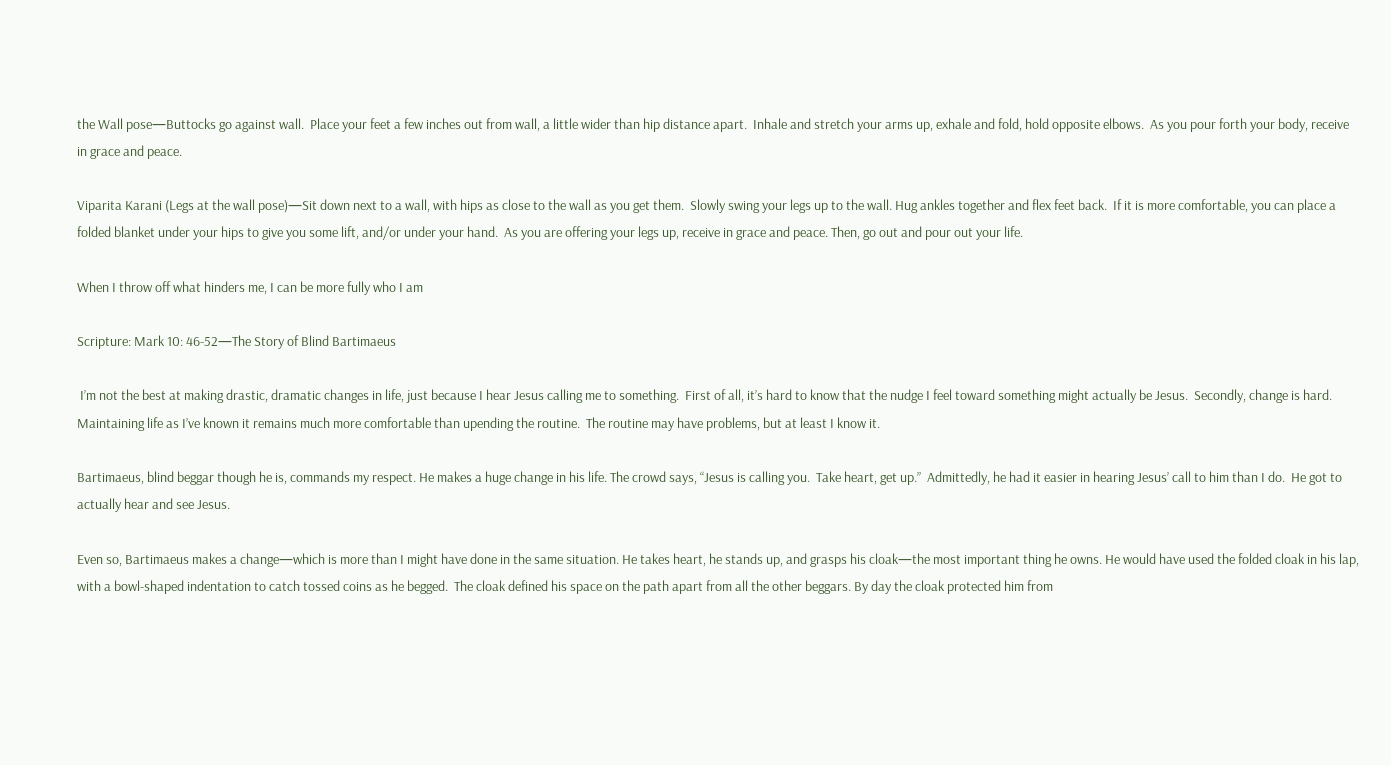the Wall pose—Buttocks go against wall.  Place your feet a few inches out from wall, a little wider than hip distance apart.  Inhale and stretch your arms up, exhale and fold, hold opposite elbows.  As you pour forth your body, receive in grace and peace.

Viparita Karani (Legs at the wall pose)—Sit down next to a wall, with hips as close to the wall as you get them.  Slowly swing your legs up to the wall. Hug ankles together and flex feet back.  If it is more comfortable, you can place a folded blanket under your hips to give you some lift, and/or under your hand.  As you are offering your legs up, receive in grace and peace. Then, go out and pour out your life.

When I throw off what hinders me, I can be more fully who I am

Scripture: Mark 10: 46-52—The Story of Blind Bartimaeus

 I’m not the best at making drastic, dramatic changes in life, just because I hear Jesus calling me to something.  First of all, it’s hard to know that the nudge I feel toward something might actually be Jesus.  Secondly, change is hard.  Maintaining life as I’ve known it remains much more comfortable than upending the routine.  The routine may have problems, but at least I know it.

Bartimaeus, blind beggar though he is, commands my respect. He makes a huge change in his life. The crowd says, “Jesus is calling you.  Take heart, get up.”  Admittedly, he had it easier in hearing Jesus’ call to him than I do.  He got to actually hear and see Jesus.

Even so, Bartimaeus makes a change—which is more than I might have done in the same situation. He takes heart, he stands up, and grasps his cloak—the most important thing he owns. He would have used the folded cloak in his lap, with a bowl-shaped indentation to catch tossed coins as he begged.  The cloak defined his space on the path apart from all the other beggars. By day the cloak protected him from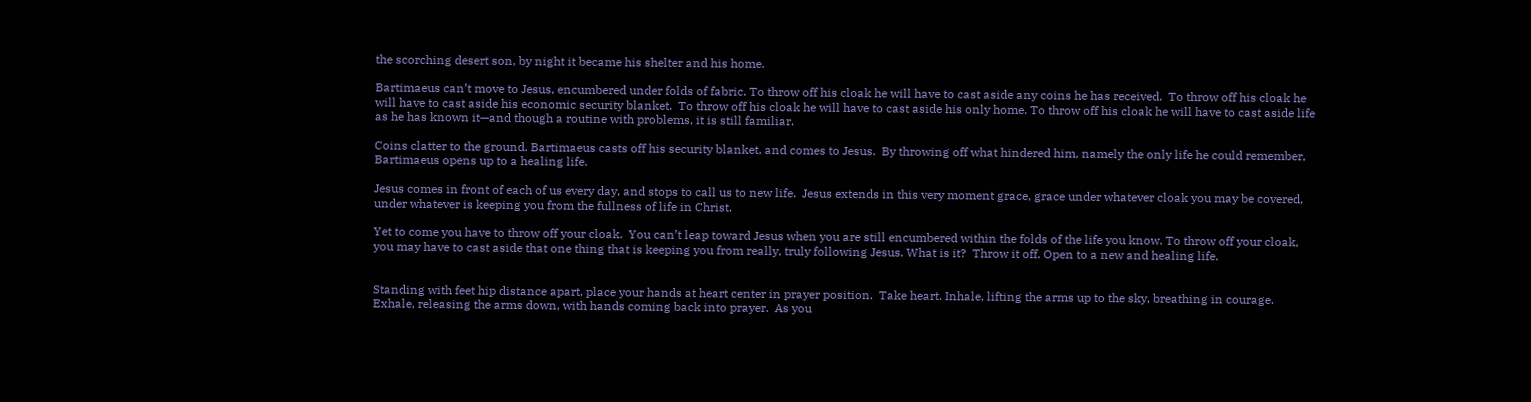the scorching desert son, by night it became his shelter and his home.

Bartimaeus can’t move to Jesus, encumbered under folds of fabric. To throw off his cloak he will have to cast aside any coins he has received.  To throw off his cloak he will have to cast aside his economic security blanket.  To throw off his cloak he will have to cast aside his only home. To throw off his cloak he will have to cast aside life as he has known it—and though a routine with problems, it is still familiar.

Coins clatter to the ground. Bartimaeus casts off his security blanket, and comes to Jesus.  By throwing off what hindered him, namely the only life he could remember, Bartimaeus opens up to a healing life.

Jesus comes in front of each of us every day, and stops to call us to new life.  Jesus extends in this very moment grace, grace under whatever cloak you may be covered, under whatever is keeping you from the fullness of life in Christ.

Yet to come you have to throw off your cloak.  You can’t leap toward Jesus when you are still encumbered within the folds of the life you know. To throw off your cloak, you may have to cast aside that one thing that is keeping you from really, truly following Jesus. What is it?  Throw it off. Open to a new and healing life.


Standing with feet hip distance apart, place your hands at heart center in prayer position.  Take heart. Inhale, lifting the arms up to the sky, breathing in courage.  Exhale, releasing the arms down, with hands coming back into prayer.  As you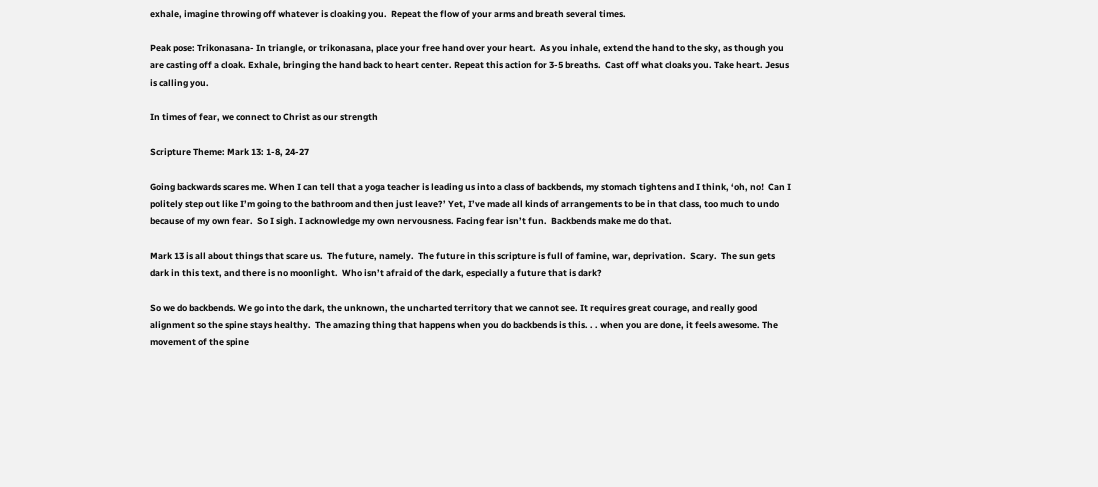exhale, imagine throwing off whatever is cloaking you.  Repeat the flow of your arms and breath several times.

Peak pose: Trikonasana- In triangle, or trikonasana, place your free hand over your heart.  As you inhale, extend the hand to the sky, as though you are casting off a cloak. Exhale, bringing the hand back to heart center. Repeat this action for 3-5 breaths.  Cast off what cloaks you. Take heart. Jesus is calling you.

In times of fear, we connect to Christ as our strength

Scripture Theme: Mark 13: 1-8, 24-27

Going backwards scares me. When I can tell that a yoga teacher is leading us into a class of backbends, my stomach tightens and I think, ‘oh, no!  Can I politely step out like I’m going to the bathroom and then just leave?’ Yet, I’ve made all kinds of arrangements to be in that class, too much to undo because of my own fear.  So I sigh. I acknowledge my own nervousness. Facing fear isn’t fun.  Backbends make me do that.

Mark 13 is all about things that scare us.  The future, namely.  The future in this scripture is full of famine, war, deprivation.  Scary.  The sun gets dark in this text, and there is no moonlight.  Who isn’t afraid of the dark, especially a future that is dark?

So we do backbends. We go into the dark, the unknown, the uncharted territory that we cannot see. It requires great courage, and really good alignment so the spine stays healthy.  The amazing thing that happens when you do backbends is this. . . when you are done, it feels awesome. The movement of the spine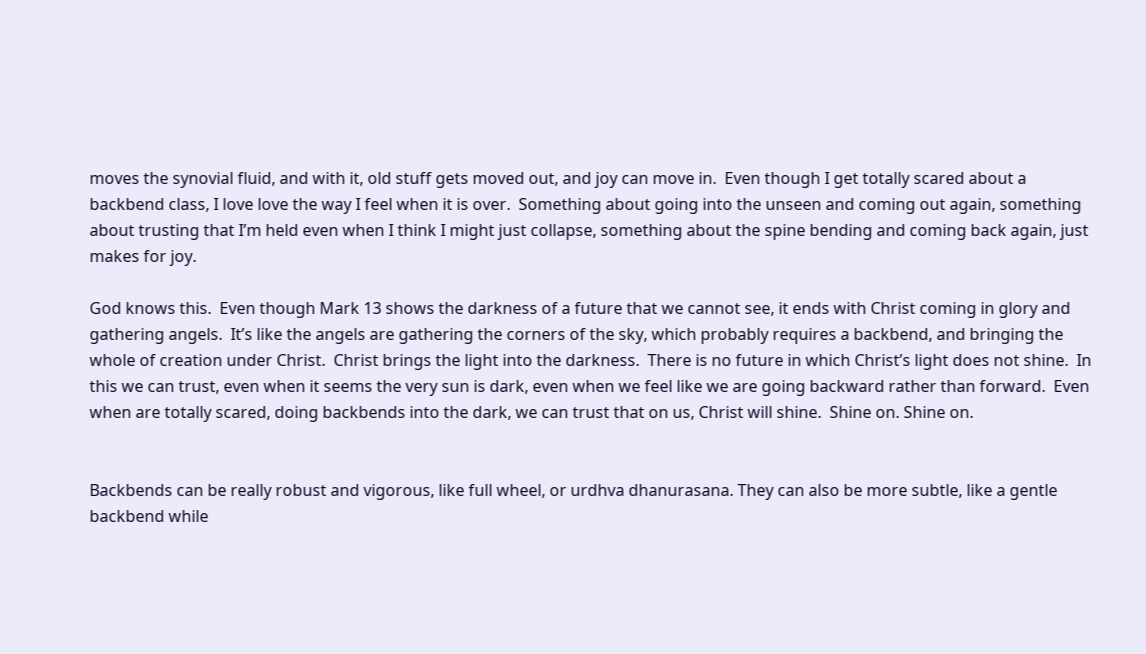moves the synovial fluid, and with it, old stuff gets moved out, and joy can move in.  Even though I get totally scared about a backbend class, I love love the way I feel when it is over.  Something about going into the unseen and coming out again, something about trusting that I’m held even when I think I might just collapse, something about the spine bending and coming back again, just makes for joy.

God knows this.  Even though Mark 13 shows the darkness of a future that we cannot see, it ends with Christ coming in glory and gathering angels.  It’s like the angels are gathering the corners of the sky, which probably requires a backbend, and bringing the whole of creation under Christ.  Christ brings the light into the darkness.  There is no future in which Christ’s light does not shine.  In this we can trust, even when it seems the very sun is dark, even when we feel like we are going backward rather than forward.  Even when are totally scared, doing backbends into the dark, we can trust that on us, Christ will shine.  Shine on. Shine on.


Backbends can be really robust and vigorous, like full wheel, or urdhva dhanurasana. They can also be more subtle, like a gentle backbend while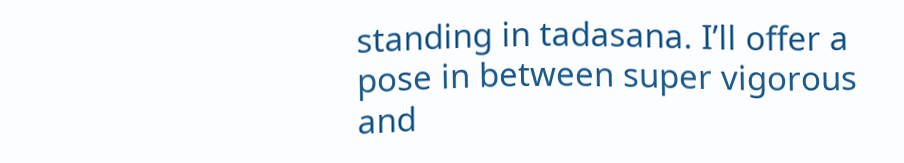standing in tadasana. I’ll offer a pose in between super vigorous and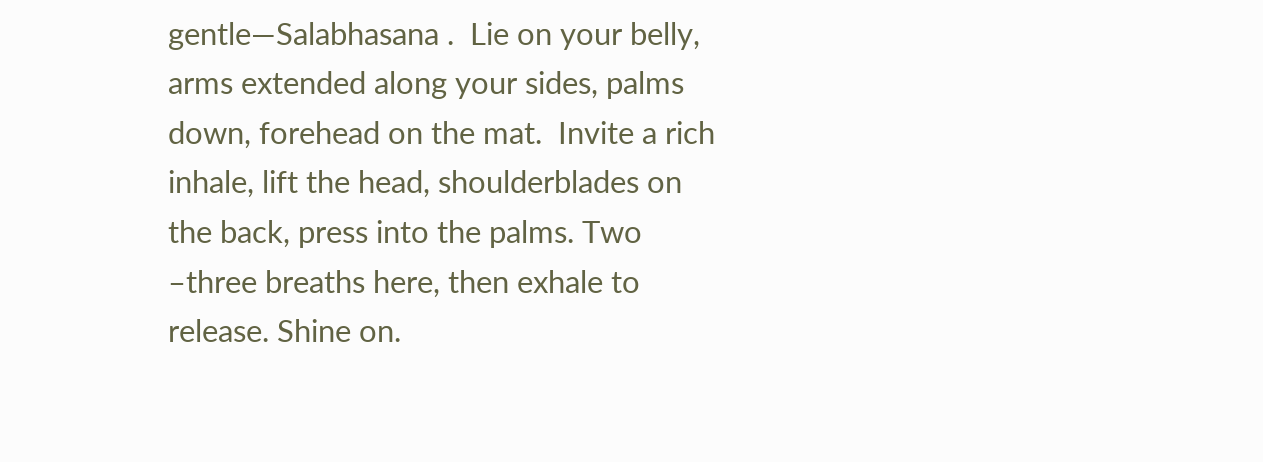gentle—Salabhasana .  Lie on your belly, arms extended along your sides, palms down, forehead on the mat.  Invite a rich inhale, lift the head, shoulderblades on the back, press into the palms. Two –three breaths here, then exhale to release. Shine on.